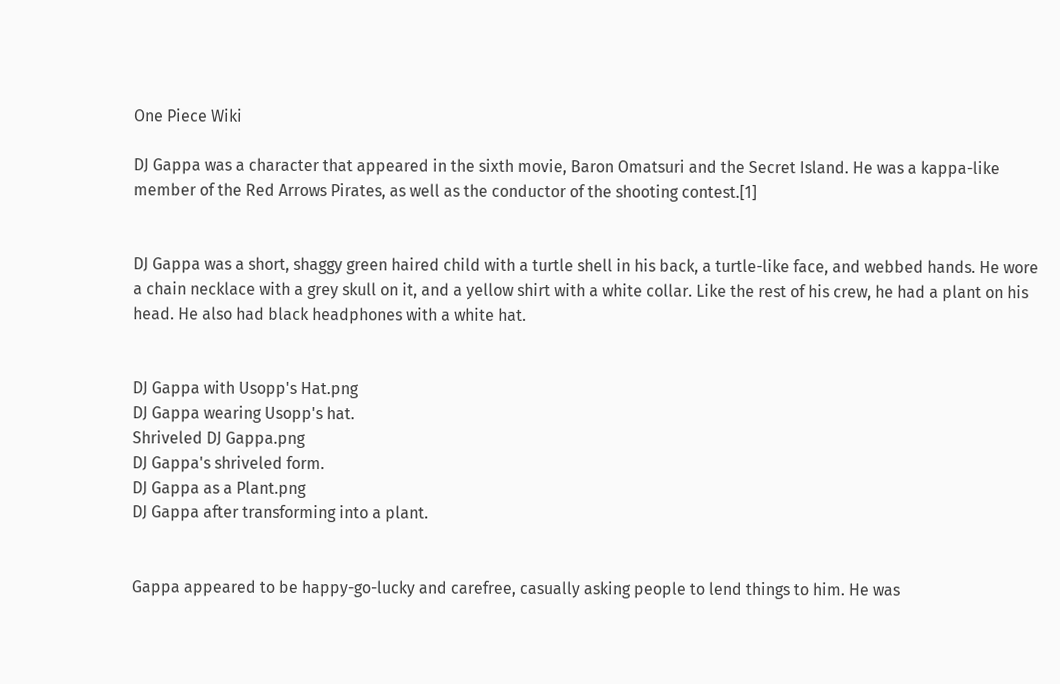One Piece Wiki

DJ Gappa was a character that appeared in the sixth movie, Baron Omatsuri and the Secret Island. He was a kappa-like member of the Red Arrows Pirates, as well as the conductor of the shooting contest.[1]


DJ Gappa was a short, shaggy green haired child with a turtle shell in his back, a turtle-like face, and webbed hands. He wore a chain necklace with a grey skull on it, and a yellow shirt with a white collar. Like the rest of his crew, he had a plant on his head. He also had black headphones with a white hat.


DJ Gappa with Usopp's Hat.png
DJ Gappa wearing Usopp's hat.
Shriveled DJ Gappa.png
DJ Gappa's shriveled form.
DJ Gappa as a Plant.png
DJ Gappa after transforming into a plant.


Gappa appeared to be happy-go-lucky and carefree, casually asking people to lend things to him. He was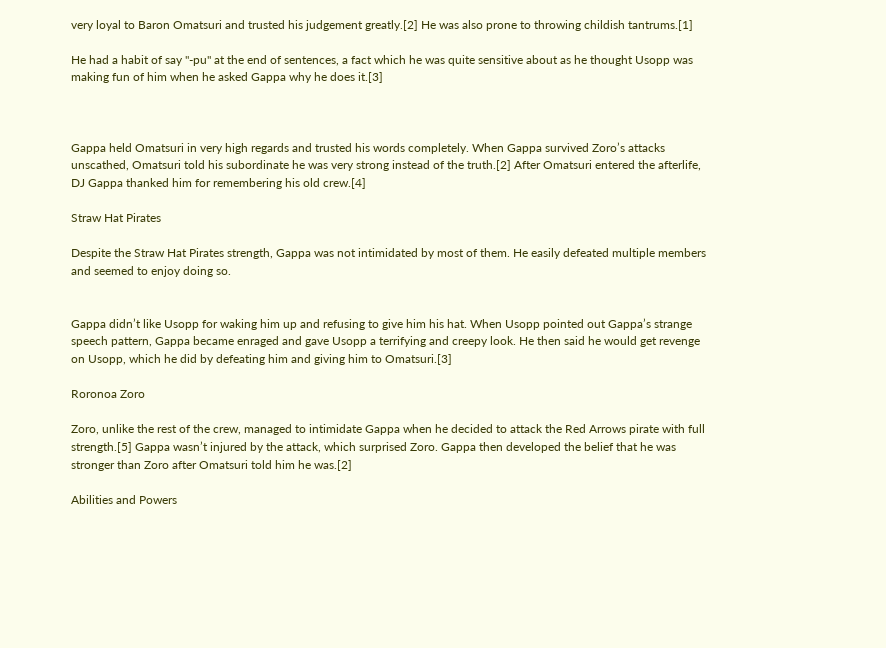very loyal to Baron Omatsuri and trusted his judgement greatly.[2] He was also prone to throwing childish tantrums.[1]

He had a habit of say "-pu" at the end of sentences, a fact which he was quite sensitive about as he thought Usopp was making fun of him when he asked Gappa why he does it.[3]



Gappa held Omatsuri in very high regards and trusted his words completely. When Gappa survived Zoro’s attacks unscathed, Omatsuri told his subordinate he was very strong instead of the truth.[2] After Omatsuri entered the afterlife, DJ Gappa thanked him for remembering his old crew.[4]

Straw Hat Pirates

Despite the Straw Hat Pirates strength, Gappa was not intimidated by most of them. He easily defeated multiple members and seemed to enjoy doing so.


Gappa didn’t like Usopp for waking him up and refusing to give him his hat. When Usopp pointed out Gappa’s strange speech pattern, Gappa became enraged and gave Usopp a terrifying and creepy look. He then said he would get revenge on Usopp, which he did by defeating him and giving him to Omatsuri.[3]

Roronoa Zoro

Zoro, unlike the rest of the crew, managed to intimidate Gappa when he decided to attack the Red Arrows pirate with full strength.[5] Gappa wasn’t injured by the attack, which surprised Zoro. Gappa then developed the belief that he was stronger than Zoro after Omatsuri told him he was.[2]

Abilities and Powers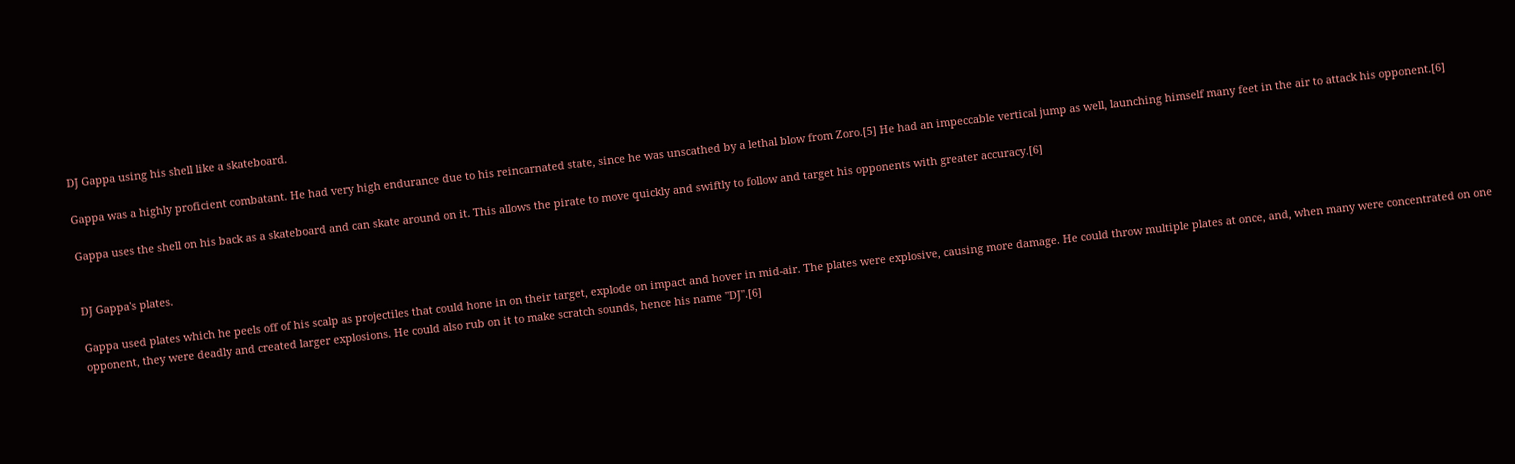DJ Gappa using his shell like a skateboard.

Gappa was a highly proficient combatant. He had very high endurance due to his reincarnated state, since he was unscathed by a lethal blow from Zoro.[5] He had an impeccable vertical jump as well, launching himself many feet in the air to attack his opponent.[6]

Gappa uses the shell on his back as a skateboard and can skate around on it. This allows the pirate to move quickly and swiftly to follow and target his opponents with greater accuracy.[6]


DJ Gappa's plates.

Gappa used plates which he peels off of his scalp as projectiles that could hone in on their target, explode on impact and hover in mid-air. The plates were explosive, causing more damage. He could throw multiple plates at once, and, when many were concentrated on one opponent, they were deadly and created larger explosions. He could also rub on it to make scratch sounds, hence his name "DJ".[6]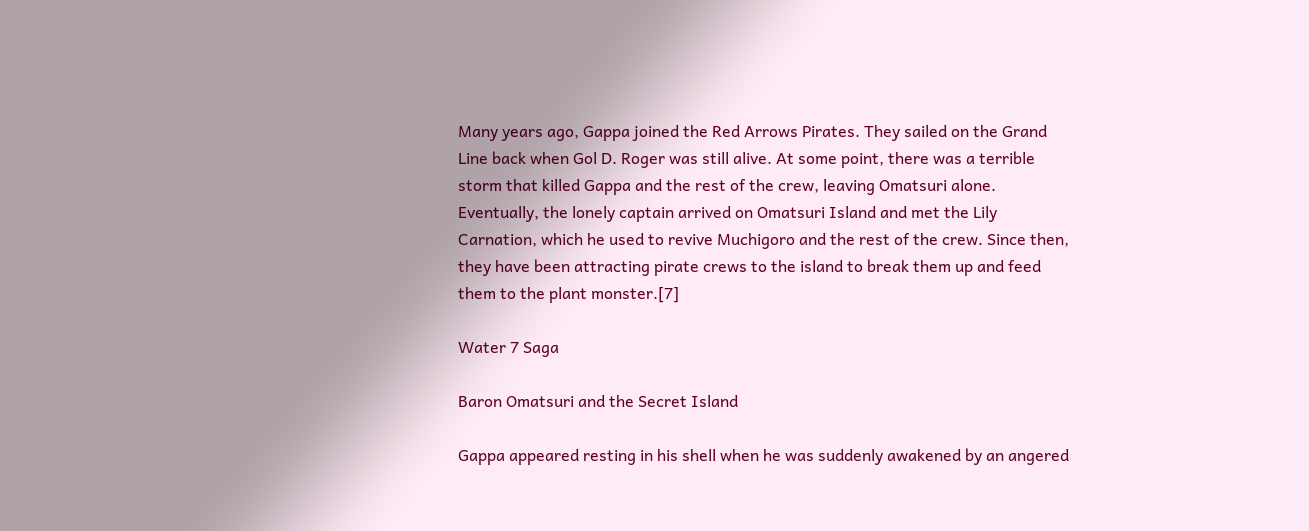Many years ago, Gappa joined the Red Arrows Pirates. They sailed on the Grand Line back when Gol D. Roger was still alive. At some point, there was a terrible storm that killed Gappa and the rest of the crew, leaving Omatsuri alone. Eventually, the lonely captain arrived on Omatsuri Island and met the Lily Carnation, which he used to revive Muchigoro and the rest of the crew. Since then, they have been attracting pirate crews to the island to break them up and feed them to the plant monster.[7]

Water 7 Saga

Baron Omatsuri and the Secret Island

Gappa appeared resting in his shell when he was suddenly awakened by an angered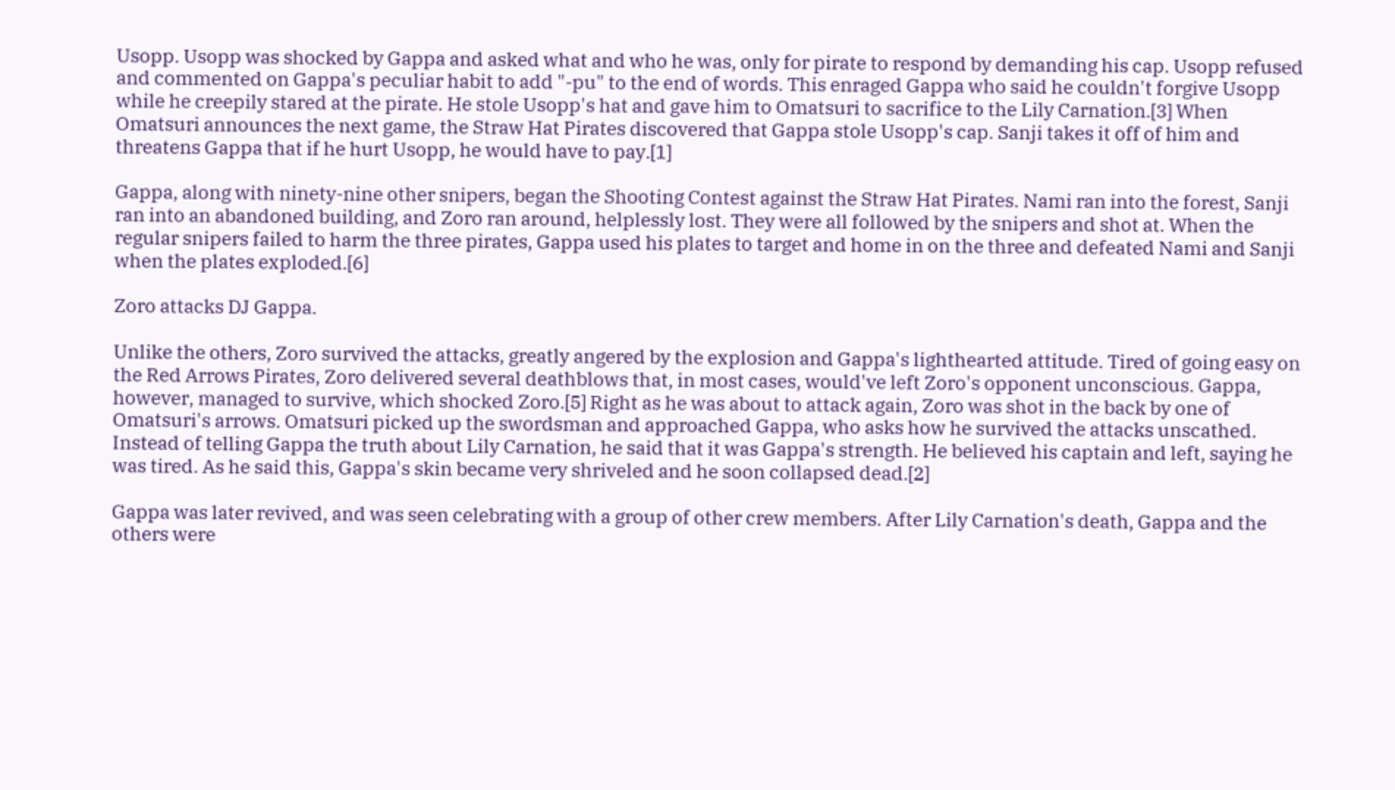Usopp. Usopp was shocked by Gappa and asked what and who he was, only for pirate to respond by demanding his cap. Usopp refused and commented on Gappa's peculiar habit to add "-pu" to the end of words. This enraged Gappa who said he couldn't forgive Usopp while he creepily stared at the pirate. He stole Usopp's hat and gave him to Omatsuri to sacrifice to the Lily Carnation.[3] When Omatsuri announces the next game, the Straw Hat Pirates discovered that Gappa stole Usopp's cap. Sanji takes it off of him and threatens Gappa that if he hurt Usopp, he would have to pay.[1]

Gappa, along with ninety-nine other snipers, began the Shooting Contest against the Straw Hat Pirates. Nami ran into the forest, Sanji ran into an abandoned building, and Zoro ran around, helplessly lost. They were all followed by the snipers and shot at. When the regular snipers failed to harm the three pirates, Gappa used his plates to target and home in on the three and defeated Nami and Sanji when the plates exploded.[6]

Zoro attacks DJ Gappa.

Unlike the others, Zoro survived the attacks, greatly angered by the explosion and Gappa's lighthearted attitude. Tired of going easy on the Red Arrows Pirates, Zoro delivered several deathblows that, in most cases, would've left Zoro's opponent unconscious. Gappa, however, managed to survive, which shocked Zoro.[5] Right as he was about to attack again, Zoro was shot in the back by one of Omatsuri's arrows. Omatsuri picked up the swordsman and approached Gappa, who asks how he survived the attacks unscathed. Instead of telling Gappa the truth about Lily Carnation, he said that it was Gappa's strength. He believed his captain and left, saying he was tired. As he said this, Gappa's skin became very shriveled and he soon collapsed dead.[2]

Gappa was later revived, and was seen celebrating with a group of other crew members. After Lily Carnation's death, Gappa and the others were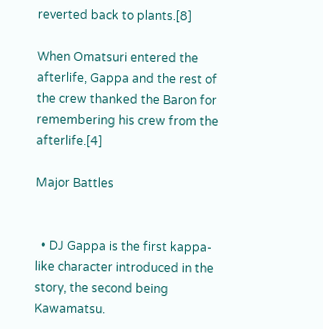reverted back to plants.[8]

When Omatsuri entered the afterlife, Gappa and the rest of the crew thanked the Baron for remembering his crew from the afterlife.[4]

Major Battles


  • DJ Gappa is the first kappa-like character introduced in the story, the second being Kawamatsu.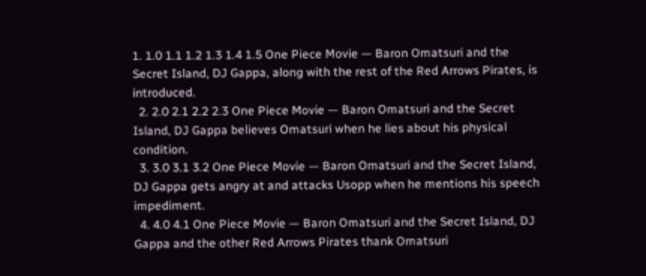1. 1.0 1.1 1.2 1.3 1.4 1.5 One Piece Movie — Baron Omatsuri and the Secret Island, DJ Gappa, along with the rest of the Red Arrows Pirates, is introduced.
  2. 2.0 2.1 2.2 2.3 One Piece Movie — Baron Omatsuri and the Secret Island, DJ Gappa believes Omatsuri when he lies about his physical condition.
  3. 3.0 3.1 3.2 One Piece Movie — Baron Omatsuri and the Secret Island, DJ Gappa gets angry at and attacks Usopp when he mentions his speech impediment.
  4. 4.0 4.1 One Piece Movie — Baron Omatsuri and the Secret Island, DJ Gappa and the other Red Arrows Pirates thank Omatsuri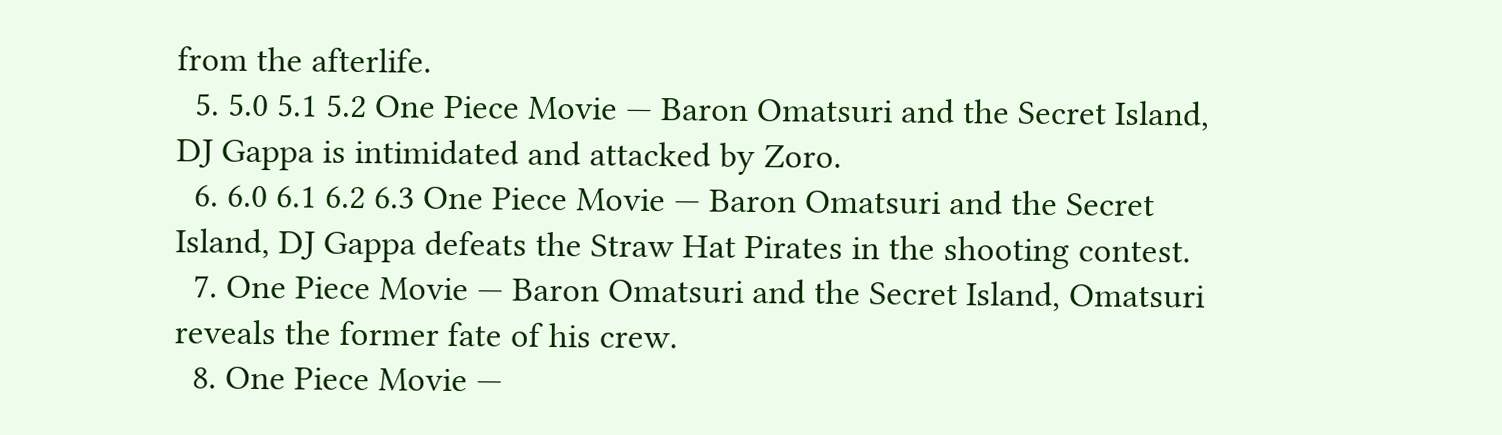from the afterlife.
  5. 5.0 5.1 5.2 One Piece Movie — Baron Omatsuri and the Secret Island, DJ Gappa is intimidated and attacked by Zoro.
  6. 6.0 6.1 6.2 6.3 One Piece Movie — Baron Omatsuri and the Secret Island, DJ Gappa defeats the Straw Hat Pirates in the shooting contest.
  7. One Piece Movie — Baron Omatsuri and the Secret Island, Omatsuri reveals the former fate of his crew.
  8. One Piece Movie —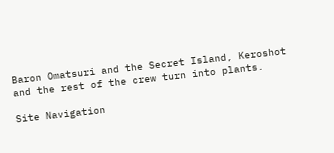Baron Omatsuri and the Secret Island, Keroshot and the rest of the crew turn into plants.

Site Navigation